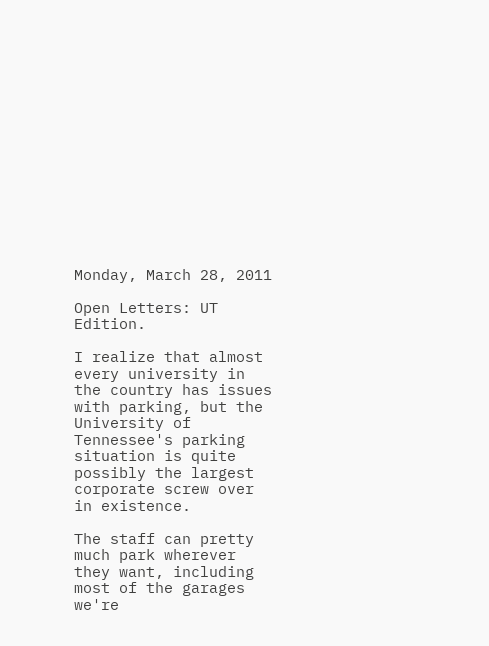Monday, March 28, 2011

Open Letters: UT Edition.

I realize that almost every university in the country has issues with parking, but the University of Tennessee's parking situation is quite possibly the largest corporate screw over in existence.

The staff can pretty much park wherever they want, including most of the garages we're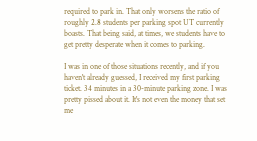required to park in. That only worsens the ratio of roughly 2.8 students per parking spot UT currently boasts. That being said, at times, we students have to get pretty desperate when it comes to parking.

I was in one of those situations recently, and if you haven't already guessed, I received my first parking ticket. 34 minutes in a 30-minute parking zone. I was pretty pissed about it. It's not even the money that set me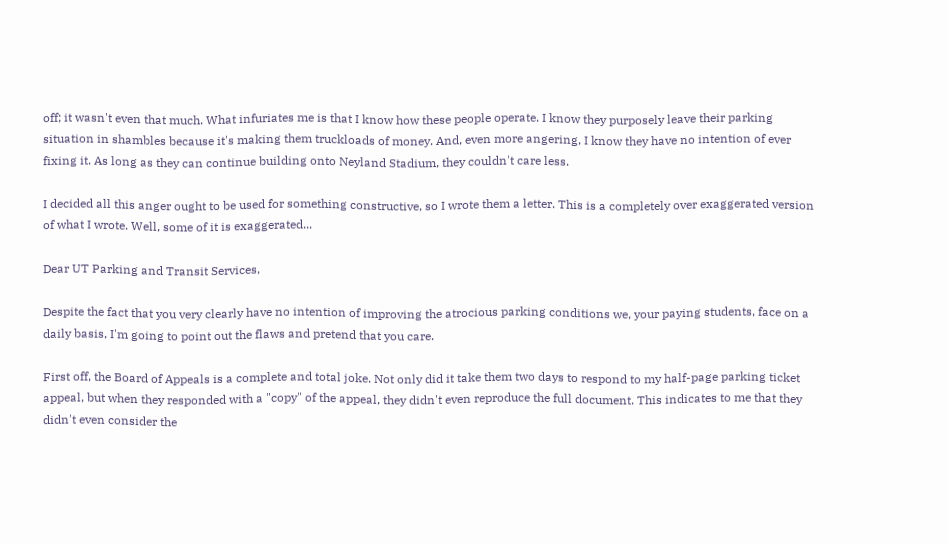off; it wasn't even that much. What infuriates me is that I know how these people operate. I know they purposely leave their parking situation in shambles because it's making them truckloads of money. And, even more angering, I know they have no intention of ever fixing it. As long as they can continue building onto Neyland Stadium, they couldn't care less.

I decided all this anger ought to be used for something constructive, so I wrote them a letter. This is a completely over exaggerated version of what I wrote. Well, some of it is exaggerated...

Dear UT Parking and Transit Services,

Despite the fact that you very clearly have no intention of improving the atrocious parking conditions we, your paying students, face on a daily basis, I'm going to point out the flaws and pretend that you care.

First off, the Board of Appeals is a complete and total joke. Not only did it take them two days to respond to my half-page parking ticket appeal, but when they responded with a "copy" of the appeal, they didn't even reproduce the full document. This indicates to me that they didn't even consider the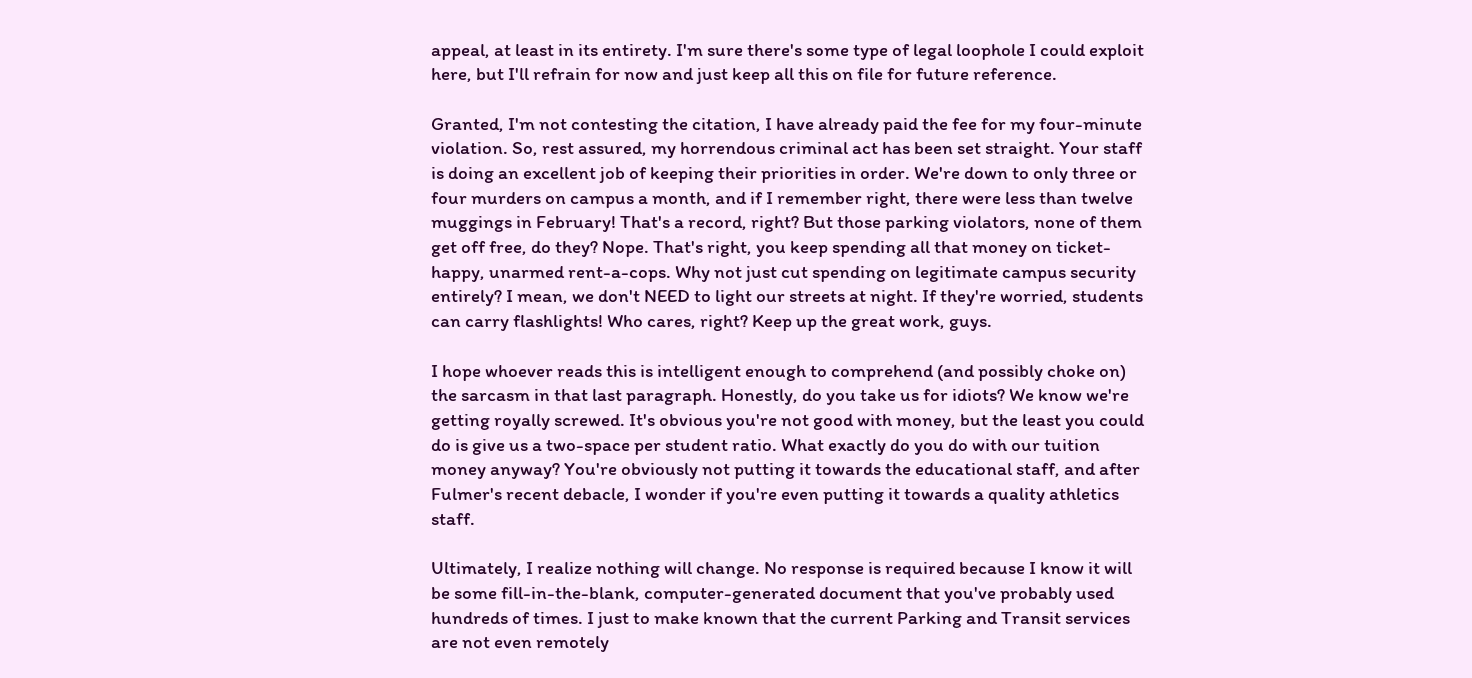appeal, at least in its entirety. I'm sure there's some type of legal loophole I could exploit here, but I'll refrain for now and just keep all this on file for future reference.

Granted, I'm not contesting the citation, I have already paid the fee for my four-minute violation. So, rest assured, my horrendous criminal act has been set straight. Your staff is doing an excellent job of keeping their priorities in order. We're down to only three or four murders on campus a month, and if I remember right, there were less than twelve muggings in February! That's a record, right? But those parking violators, none of them get off free, do they? Nope. That's right, you keep spending all that money on ticket-happy, unarmed rent-a-cops. Why not just cut spending on legitimate campus security entirely? I mean, we don't NEED to light our streets at night. If they're worried, students can carry flashlights! Who cares, right? Keep up the great work, guys.

I hope whoever reads this is intelligent enough to comprehend (and possibly choke on) the sarcasm in that last paragraph. Honestly, do you take us for idiots? We know we're getting royally screwed. It's obvious you're not good with money, but the least you could do is give us a two-space per student ratio. What exactly do you do with our tuition money anyway? You're obviously not putting it towards the educational staff, and after Fulmer's recent debacle, I wonder if you're even putting it towards a quality athletics staff.

Ultimately, I realize nothing will change. No response is required because I know it will be some fill-in-the-blank, computer-generated document that you've probably used hundreds of times. I just to make known that the current Parking and Transit services are not even remotely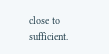close to sufficient.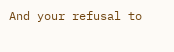And your refusal to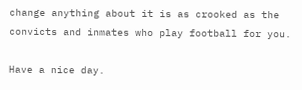change anything about it is as crooked as the convicts and inmates who play football for you.

Have a nice day.